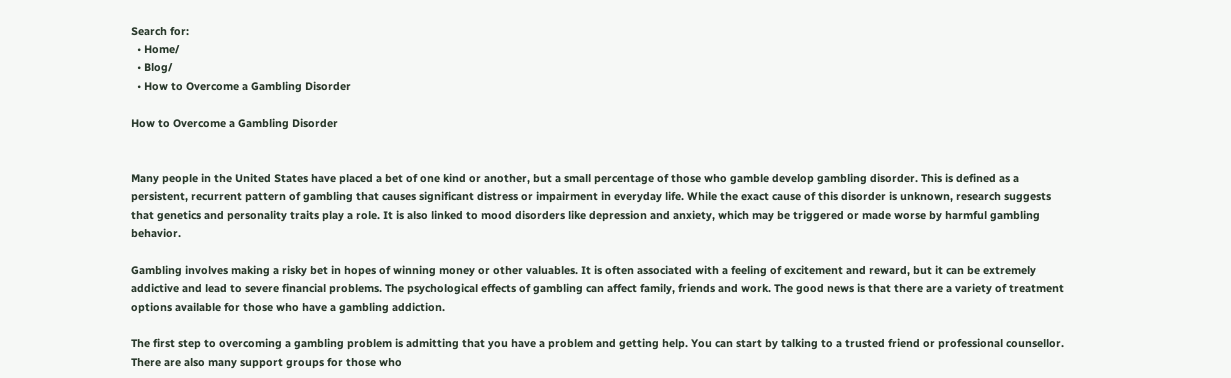Search for:
  • Home/
  • Blog/
  • How to Overcome a Gambling Disorder

How to Overcome a Gambling Disorder


Many people in the United States have placed a bet of one kind or another, but a small percentage of those who gamble develop gambling disorder. This is defined as a persistent, recurrent pattern of gambling that causes significant distress or impairment in everyday life. While the exact cause of this disorder is unknown, research suggests that genetics and personality traits play a role. It is also linked to mood disorders like depression and anxiety, which may be triggered or made worse by harmful gambling behavior.

Gambling involves making a risky bet in hopes of winning money or other valuables. It is often associated with a feeling of excitement and reward, but it can be extremely addictive and lead to severe financial problems. The psychological effects of gambling can affect family, friends and work. The good news is that there are a variety of treatment options available for those who have a gambling addiction.

The first step to overcoming a gambling problem is admitting that you have a problem and getting help. You can start by talking to a trusted friend or professional counsellor. There are also many support groups for those who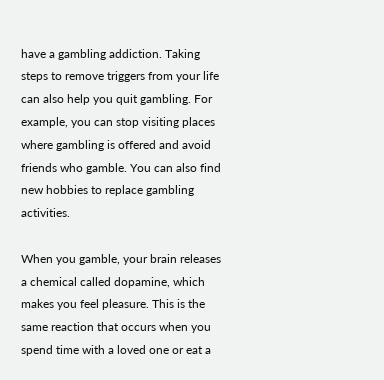have a gambling addiction. Taking steps to remove triggers from your life can also help you quit gambling. For example, you can stop visiting places where gambling is offered and avoid friends who gamble. You can also find new hobbies to replace gambling activities.

When you gamble, your brain releases a chemical called dopamine, which makes you feel pleasure. This is the same reaction that occurs when you spend time with a loved one or eat a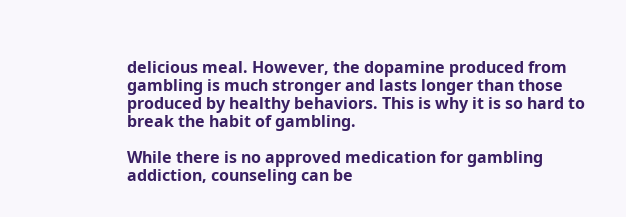delicious meal. However, the dopamine produced from gambling is much stronger and lasts longer than those produced by healthy behaviors. This is why it is so hard to break the habit of gambling.

While there is no approved medication for gambling addiction, counseling can be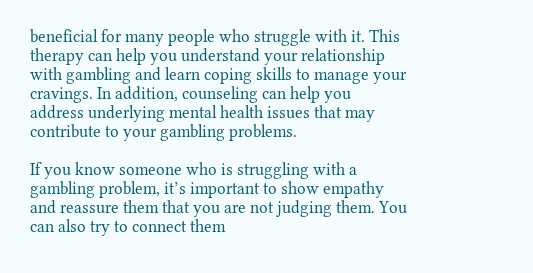beneficial for many people who struggle with it. This therapy can help you understand your relationship with gambling and learn coping skills to manage your cravings. In addition, counseling can help you address underlying mental health issues that may contribute to your gambling problems.

If you know someone who is struggling with a gambling problem, it’s important to show empathy and reassure them that you are not judging them. You can also try to connect them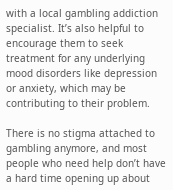with a local gambling addiction specialist. It’s also helpful to encourage them to seek treatment for any underlying mood disorders like depression or anxiety, which may be contributing to their problem.

There is no stigma attached to gambling anymore, and most people who need help don’t have a hard time opening up about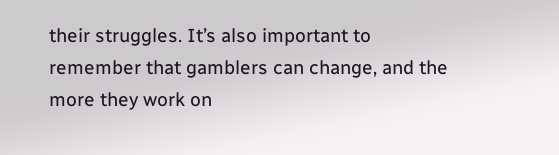their struggles. It’s also important to remember that gamblers can change, and the more they work on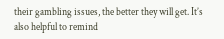their gambling issues, the better they will get. It’s also helpful to remind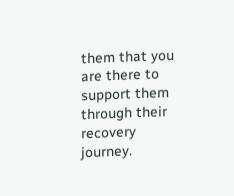them that you are there to support them through their recovery journey.